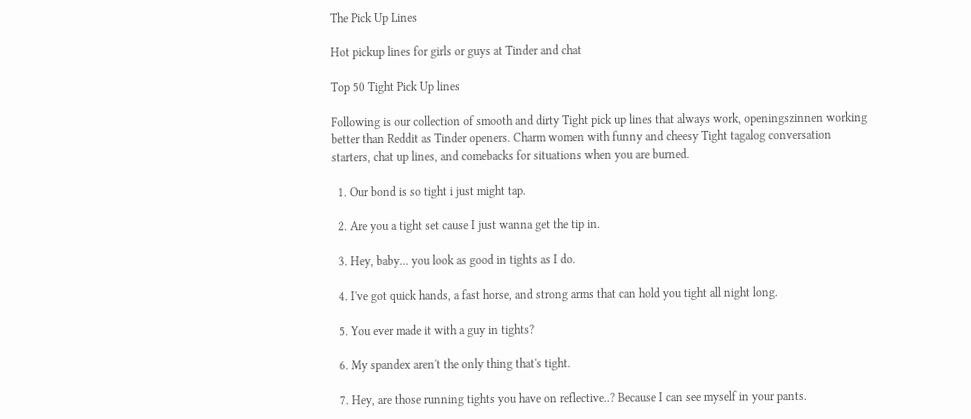The Pick Up Lines

Hot pickup lines for girls or guys at Tinder and chat

Top 50 Tight Pick Up lines

Following is our collection of smooth and dirty Tight pick up lines that always work, openingszinnen working better than Reddit as Tinder openers. Charm women with funny and cheesy Tight tagalog conversation starters, chat up lines, and comebacks for situations when you are burned.

  1. Our bond is so tight i just might tap.

  2. Are you a tight set cause I just wanna get the tip in.

  3. Hey, baby... you look as good in tights as I do.

  4. I've got quick hands, a fast horse, and strong arms that can hold you tight all night long.

  5. You ever made it with a guy in tights?

  6. My spandex aren't the only thing that's tight.

  7. Hey, are those running tights you have on reflective..? Because I can see myself in your pants.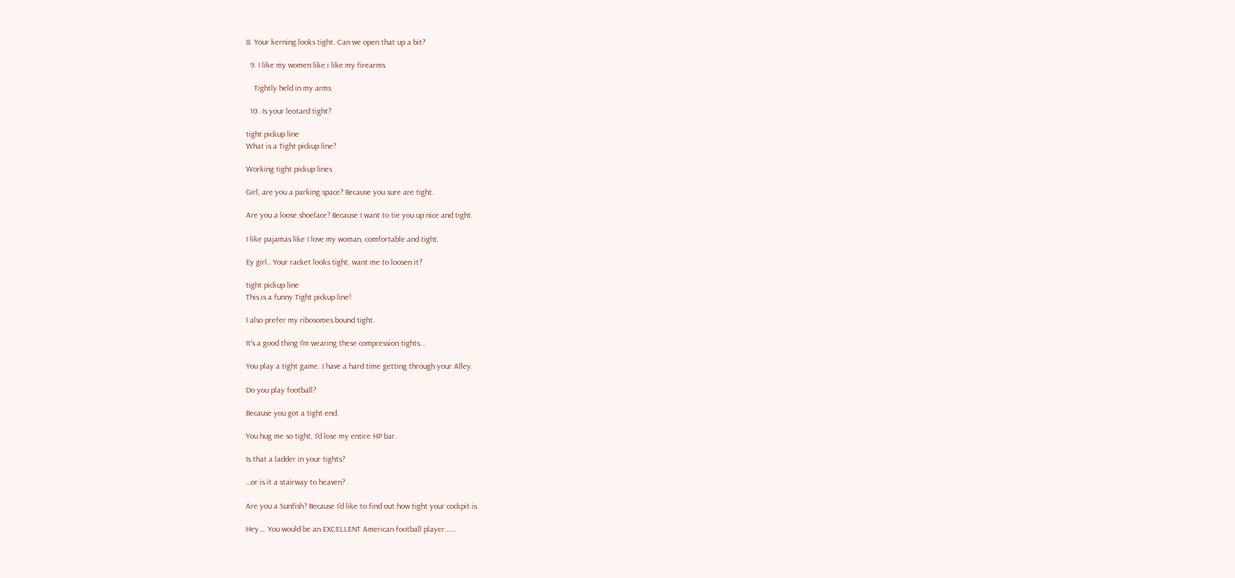8. Your kerning looks tight. Can we open that up a bit?

  9. I like my women like i like my firearms

    Tightly held in my arms

  10. Is your leotard tight?

tight pickup line
What is a Tight pickup line?

Working tight pickup lines

Girl, are you a parking space? Because you sure are tight.

Are you a loose shoelace? Because I want to tie you up nice and tight.

I like pajamas like I love my woman, comfortable and tight.

Ey girl.. Your racket looks tight, want me to loosen it?

tight pickup line
This is a funny Tight pickup line!

I also prefer my ribosomes bound tight.

It's a good thing I'm wearing these compression tights...

You play a tight game. I have a hard time getting through your Alley.

Do you play football?

Because you got a tight end.

You hug me so tight, I'd lose my entire HP bar.

Is that a ladder in your tights?

…or is it a stairway to heaven?

Are you a Sunfish? Because I’d like to find out how tight your cockpit is.

Hey…. You would be an EXCELLENT American football player…….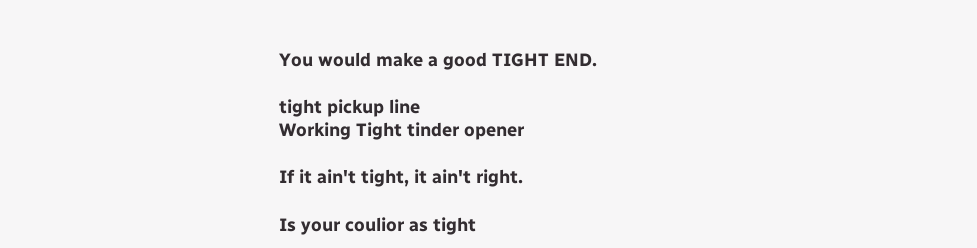You would make a good TIGHT END.

tight pickup line
Working Tight tinder opener

If it ain't tight, it ain't right.

Is your coulior as tight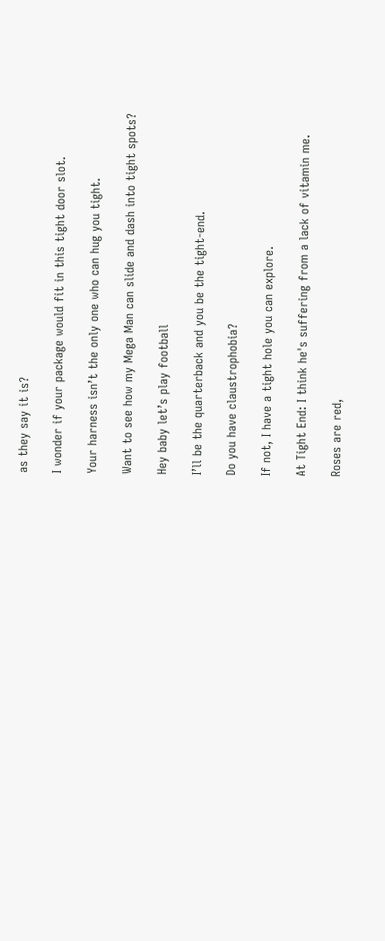as they say it is?

I wonder if your package would fit in this tight door slot.

Your harness isn’t the only one who can hug you tight.

Want to see how my Mega Man can slide and dash into tight spots?

Hey baby let’s play football

I’ll be the quarterback and you be the tight-end.

Do you have claustrophobia?

If not, I have a tight hole you can explore.

At Tight End: I think he's suffering from a lack of vitamin me.

Roses are red,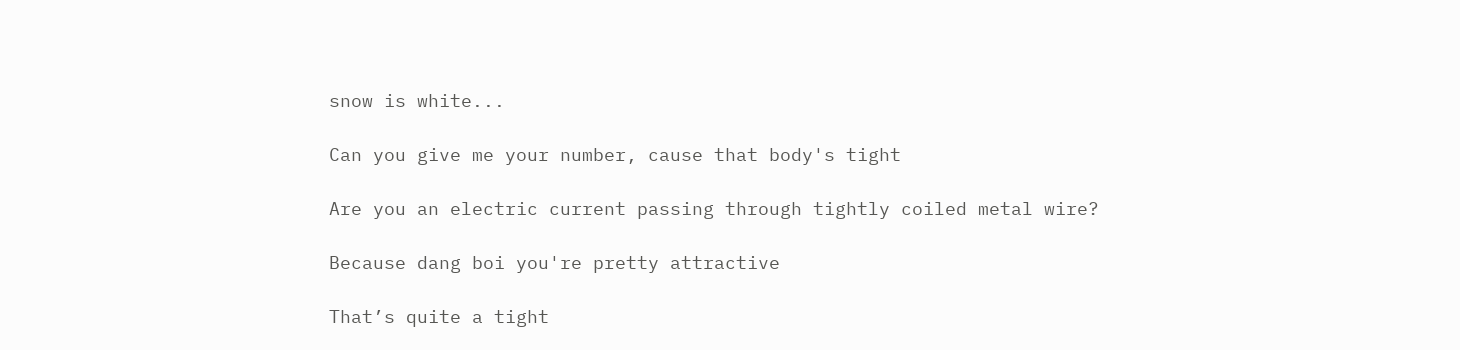snow is white...

Can you give me your number, cause that body's tight

Are you an electric current passing through tightly coiled metal wire?

Because dang boi you're pretty attractive

That’s quite a tight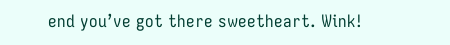end you’ve got there sweetheart. Wink!